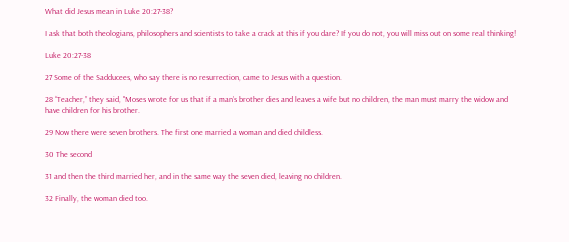What did Jesus mean in Luke 20:27-38?

I ask that both theologians, philosophers and scientists to take a crack at this if you dare? If you do not, you will miss out on some real thinking!

Luke 20:27-38

27 Some of the Sadducees, who say there is no resurrection, came to Jesus with a question.

28 “Teacher,” they said, "Moses wrote for us that if a man’s brother dies and leaves a wife but no children, the man must marry the widow and have children for his brother.

29 Now there were seven brothers. The first one married a woman and died childless.

30 The second

31 and then the third married her, and in the same way the seven died, leaving no children.

32 Finally, the woman died too.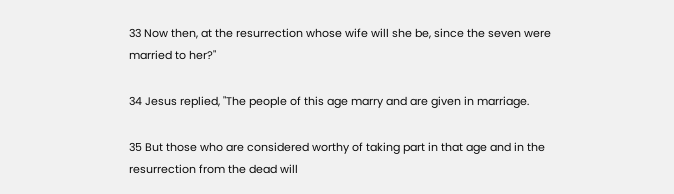33 Now then, at the resurrection whose wife will she be, since the seven were married to her?"

34 Jesus replied, "The people of this age marry and are given in marriage.

35 But those who are considered worthy of taking part in that age and in the resurrection from the dead will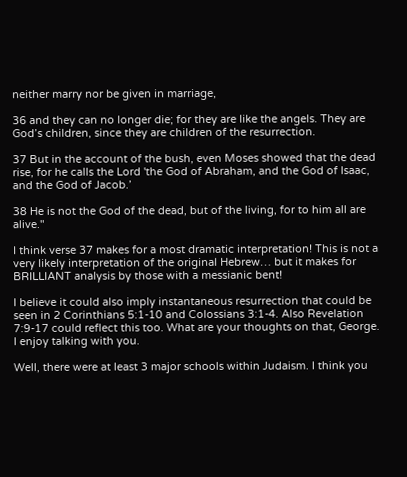neither marry nor be given in marriage,

36 and they can no longer die; for they are like the angels. They are God’s children, since they are children of the resurrection.

37 But in the account of the bush, even Moses showed that the dead rise, for he calls the Lord 'the God of Abraham, and the God of Isaac, and the God of Jacob.’

38 He is not the God of the dead, but of the living, for to him all are alive."

I think verse 37 makes for a most dramatic interpretation! This is not a very likely interpretation of the original Hebrew… but it makes for BRILLIANT analysis by those with a messianic bent!

I believe it could also imply instantaneous resurrection that could be seen in 2 Corinthians 5:1-10 and Colossians 3:1-4. Also Revelation 7:9-17 could reflect this too. What are your thoughts on that, George. I enjoy talking with you.

Well, there were at least 3 major schools within Judaism. I think you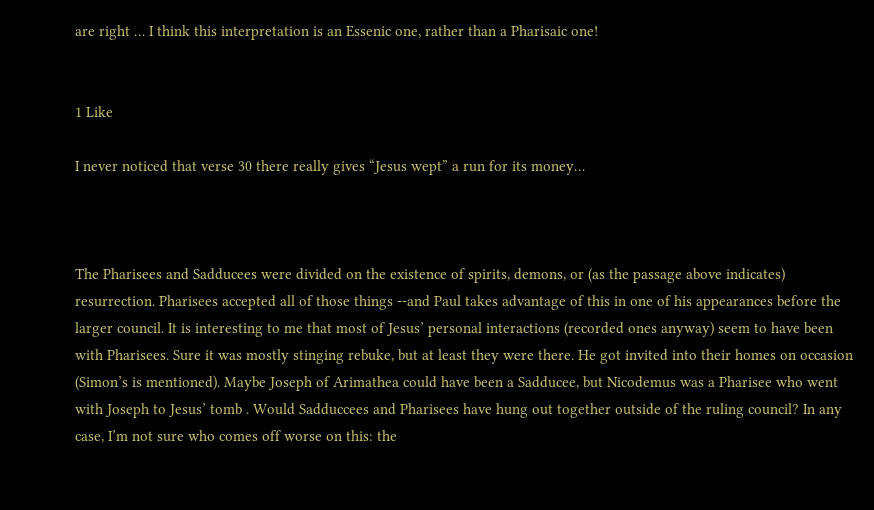are right … I think this interpretation is an Essenic one, rather than a Pharisaic one!


1 Like

I never noticed that verse 30 there really gives “Jesus wept” a run for its money…



The Pharisees and Sadducees were divided on the existence of spirits, demons, or (as the passage above indicates) resurrection. Pharisees accepted all of those things --and Paul takes advantage of this in one of his appearances before the larger council. It is interesting to me that most of Jesus’ personal interactions (recorded ones anyway) seem to have been with Pharisees. Sure it was mostly stinging rebuke, but at least they were there. He got invited into their homes on occasion (Simon’s is mentioned). Maybe Joseph of Arimathea could have been a Sadducee, but Nicodemus was a Pharisee who went with Joseph to Jesus’ tomb . Would Sadduccees and Pharisees have hung out together outside of the ruling council? In any case, I’m not sure who comes off worse on this: the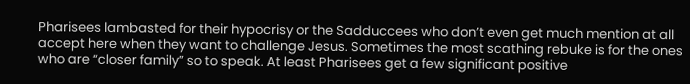Pharisees lambasted for their hypocrisy or the Sadduccees who don’t even get much mention at all accept here when they want to challenge Jesus. Sometimes the most scathing rebuke is for the ones who are “closer family” so to speak. At least Pharisees get a few significant positive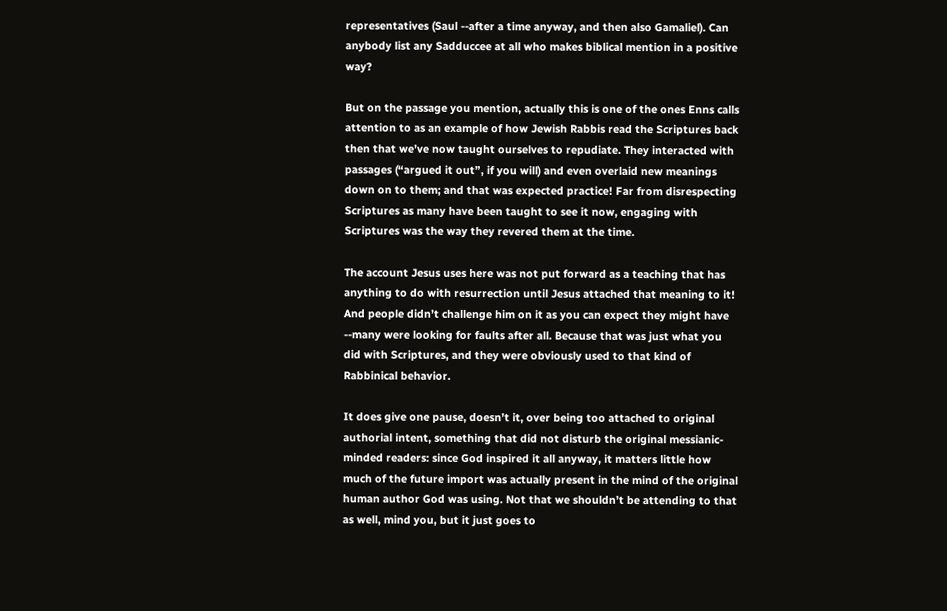representatives (Saul --after a time anyway, and then also Gamaliel). Can anybody list any Sadduccee at all who makes biblical mention in a positive way?

But on the passage you mention, actually this is one of the ones Enns calls attention to as an example of how Jewish Rabbis read the Scriptures back then that we’ve now taught ourselves to repudiate. They interacted with passages (“argued it out”, if you will) and even overlaid new meanings down on to them; and that was expected practice! Far from disrespecting Scriptures as many have been taught to see it now, engaging with Scriptures was the way they revered them at the time.

The account Jesus uses here was not put forward as a teaching that has anything to do with resurrection until Jesus attached that meaning to it! And people didn’t challenge him on it as you can expect they might have --many were looking for faults after all. Because that was just what you did with Scriptures, and they were obviously used to that kind of Rabbinical behavior.

It does give one pause, doesn’t it, over being too attached to original authorial intent, something that did not disturb the original messianic-minded readers: since God inspired it all anyway, it matters little how much of the future import was actually present in the mind of the original human author God was using. Not that we shouldn’t be attending to that as well, mind you, but it just goes to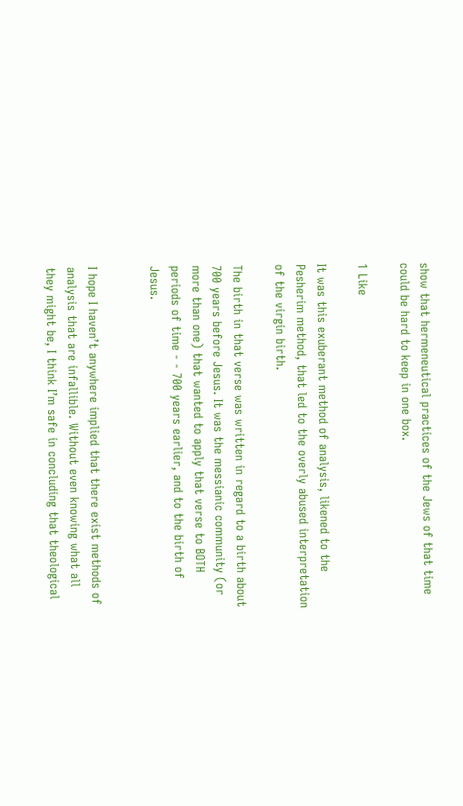show that hermeneutical practices of the Jews of that time could be hard to keep in one box.

1 Like

It was this exuberant method of analysis, likened to the Pesherim method, that led to the overly abused interpretation of the virgin birth.

The birth in that verse was written in regard to a birth about 700 years before Jesus. It was the messianic community (or more than one) that wanted to apply that verse to BOTH periods of time - - 700 years earlier, and to the birth of Jesus.


I hope I haven’t anywhere implied that there exist methods of analysis that are infallible. Without even knowing what all they might be, I think I’m safe in concluding that theological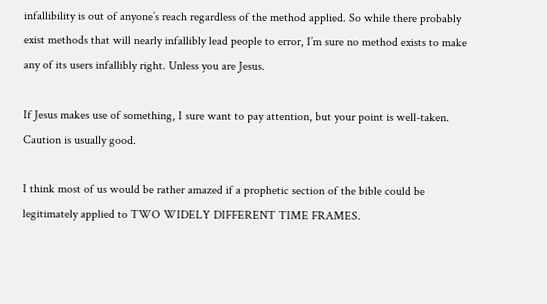infallibility is out of anyone’s reach regardless of the method applied. So while there probably exist methods that will nearly infallibly lead people to error, I’m sure no method exists to make any of its users infallibly right. Unless you are Jesus.

If Jesus makes use of something, I sure want to pay attention, but your point is well-taken. Caution is usually good.

I think most of us would be rather amazed if a prophetic section of the bible could be legitimately applied to TWO WIDELY DIFFERENT TIME FRAMES.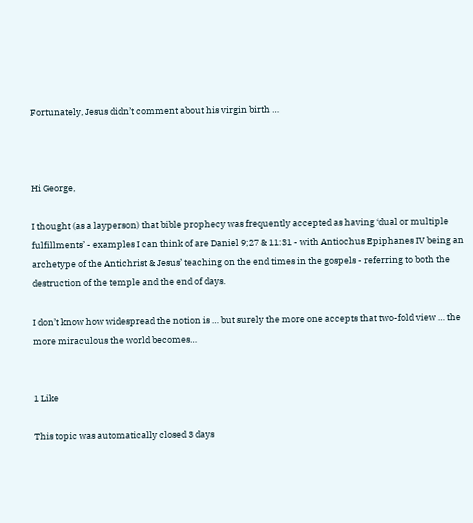Fortunately, Jesus didn’t comment about his virgin birth …



Hi George,

I thought (as a layperson) that bible prophecy was frequently accepted as having ‘dual or multiple fulfillments’ - examples I can think of are Daniel 9;27 & 11:31 - with Antiochus Epiphanes IV being an archetype of the Antichrist & Jesus’ teaching on the end times in the gospels - referring to both the destruction of the temple and the end of days.

I don’t know how widespread the notion is … but surely the more one accepts that two-fold view … the more miraculous the world becomes…


1 Like

This topic was automatically closed 3 days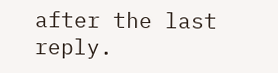after the last reply.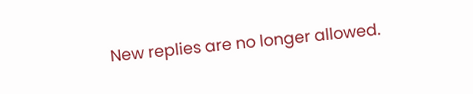New replies are no longer allowed.